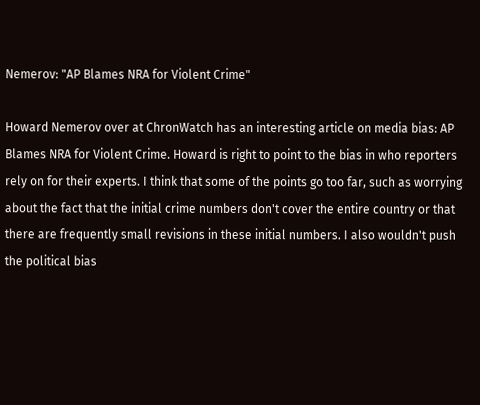Nemerov: "AP Blames NRA for Violent Crime"

Howard Nemerov over at ChronWatch has an interesting article on media bias: AP Blames NRA for Violent Crime. Howard is right to point to the bias in who reporters rely on for their experts. I think that some of the points go too far, such as worrying about the fact that the initial crime numbers don't cover the entire country or that there are frequently small revisions in these initial numbers. I also wouldn't push the political bias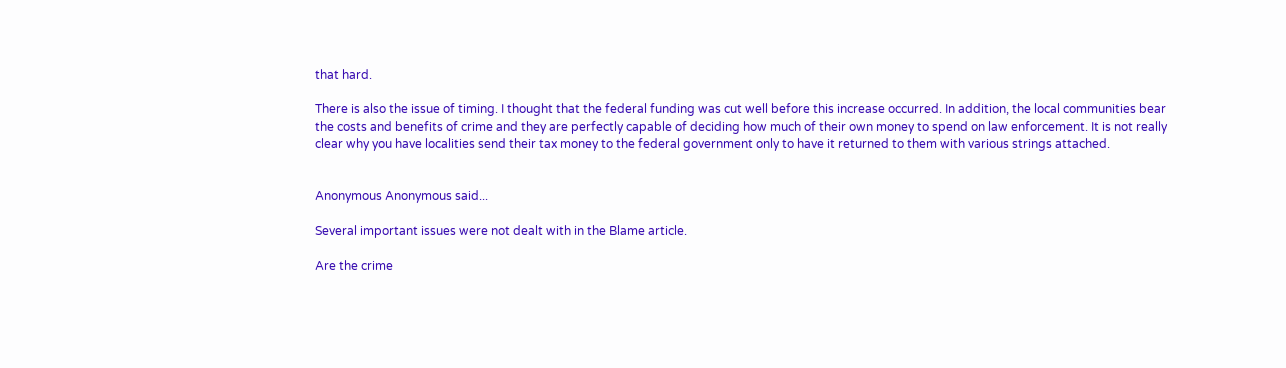that hard.

There is also the issue of timing. I thought that the federal funding was cut well before this increase occurred. In addition, the local communities bear the costs and benefits of crime and they are perfectly capable of deciding how much of their own money to spend on law enforcement. It is not really clear why you have localities send their tax money to the federal government only to have it returned to them with various strings attached.


Anonymous Anonymous said...

Several important issues were not dealt with in the Blame article.

Are the crime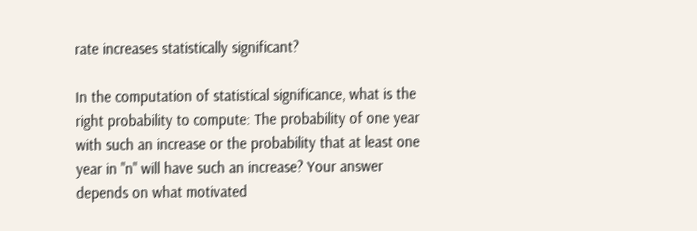rate increases statistically significant?

In the computation of statistical significance, what is the right probability to compute: The probability of one year with such an increase or the probability that at least one year in "n" will have such an increase? Your answer depends on what motivated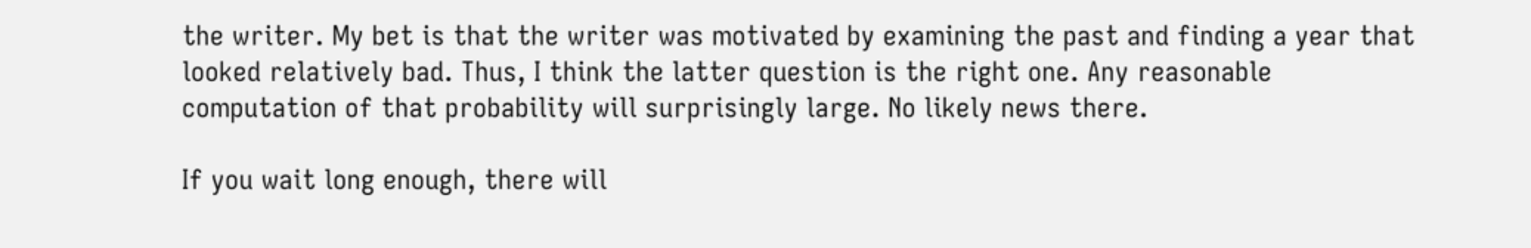the writer. My bet is that the writer was motivated by examining the past and finding a year that looked relatively bad. Thus, I think the latter question is the right one. Any reasonable computation of that probability will surprisingly large. No likely news there.

If you wait long enough, there will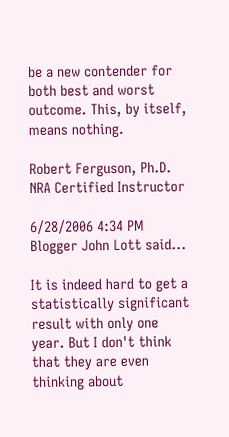be a new contender for both best and worst outcome. This, by itself, means nothing.

Robert Ferguson, Ph.D.
NRA Certified Instructor

6/28/2006 4:34 PM
Blogger John Lott said...

It is indeed hard to get a statistically significant result with only one year. But I don't think that they are even thinking about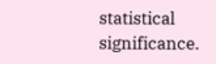statistical significance.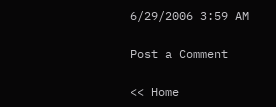6/29/2006 3:59 AM

Post a Comment

<< Home